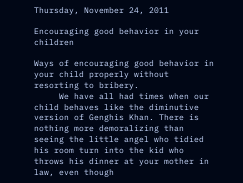Thursday, November 24, 2011

Encouraging good behavior in your children

Ways of encouraging good behavior in your child properly without resorting to bribery.
     We have all had times when our child behaves like the diminutive version of Genghis Khan. There is nothing more demoralizing than seeing the little angel who tidied his room turn into the kid who throws his dinner at your mother in law, even though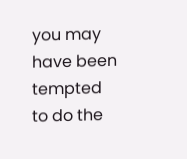you may have been tempted to do the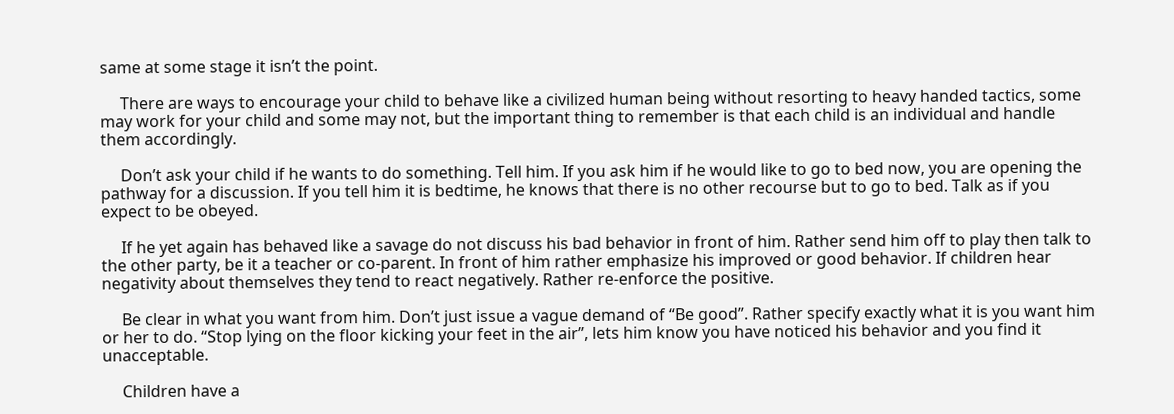same at some stage it isn’t the point.

     There are ways to encourage your child to behave like a civilized human being without resorting to heavy handed tactics, some may work for your child and some may not, but the important thing to remember is that each child is an individual and handle them accordingly.

     Don’t ask your child if he wants to do something. Tell him. If you ask him if he would like to go to bed now, you are opening the pathway for a discussion. If you tell him it is bedtime, he knows that there is no other recourse but to go to bed. Talk as if you expect to be obeyed.

     If he yet again has behaved like a savage do not discuss his bad behavior in front of him. Rather send him off to play then talk to the other party, be it a teacher or co-parent. In front of him rather emphasize his improved or good behavior. If children hear negativity about themselves they tend to react negatively. Rather re-enforce the positive.

     Be clear in what you want from him. Don’t just issue a vague demand of “Be good”. Rather specify exactly what it is you want him or her to do. “Stop lying on the floor kicking your feet in the air”, lets him know you have noticed his behavior and you find it unacceptable.

     Children have a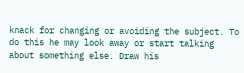knack for changing or avoiding the subject. To do this he may look away or start talking about something else. Draw his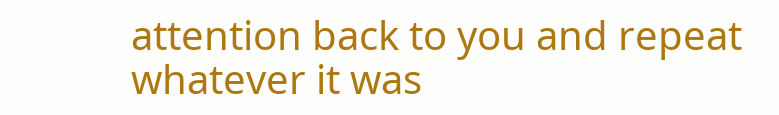attention back to you and repeat whatever it was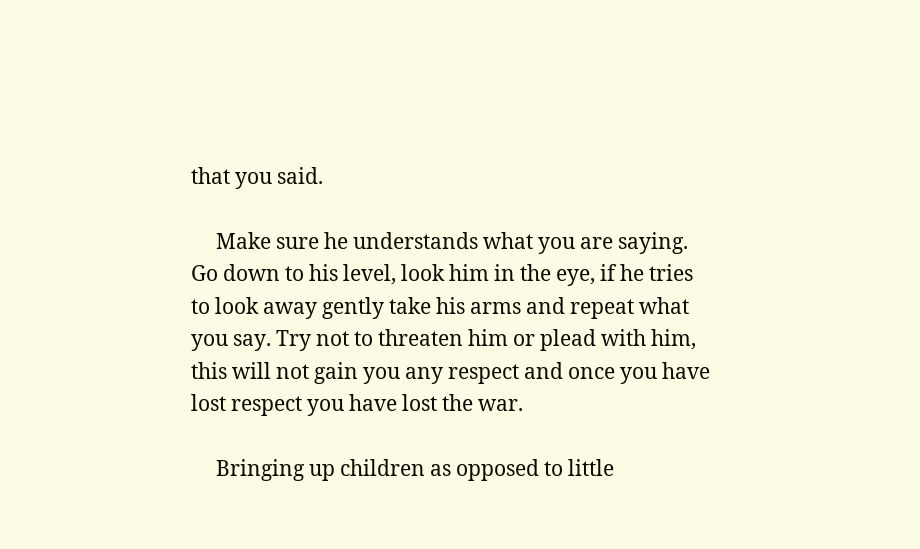that you said.

     Make sure he understands what you are saying. Go down to his level, look him in the eye, if he tries to look away gently take his arms and repeat what you say. Try not to threaten him or plead with him, this will not gain you any respect and once you have lost respect you have lost the war.

     Bringing up children as opposed to little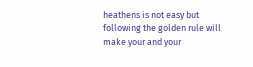heathens is not easy but following the golden rule will make your and your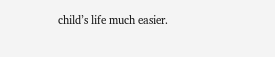child’s life much easier.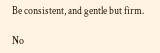Be consistent, and gentle but firm.

No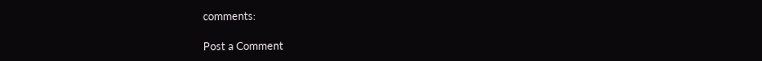comments:

Post a Comment